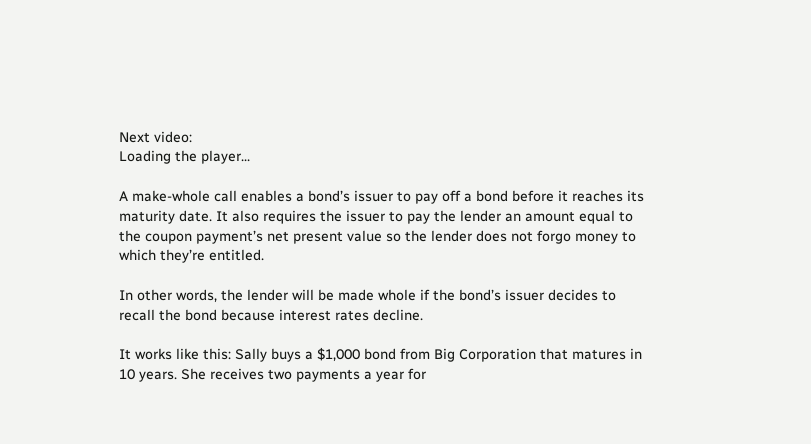Next video:
Loading the player...

A make-whole call enables a bond’s issuer to pay off a bond before it reaches its maturity date. It also requires the issuer to pay the lender an amount equal to the coupon payment’s net present value so the lender does not forgo money to which they’re entitled.

In other words, the lender will be made whole if the bond’s issuer decides to recall the bond because interest rates decline.

It works like this: Sally buys a $1,000 bond from Big Corporation that matures in 10 years. She receives two payments a year for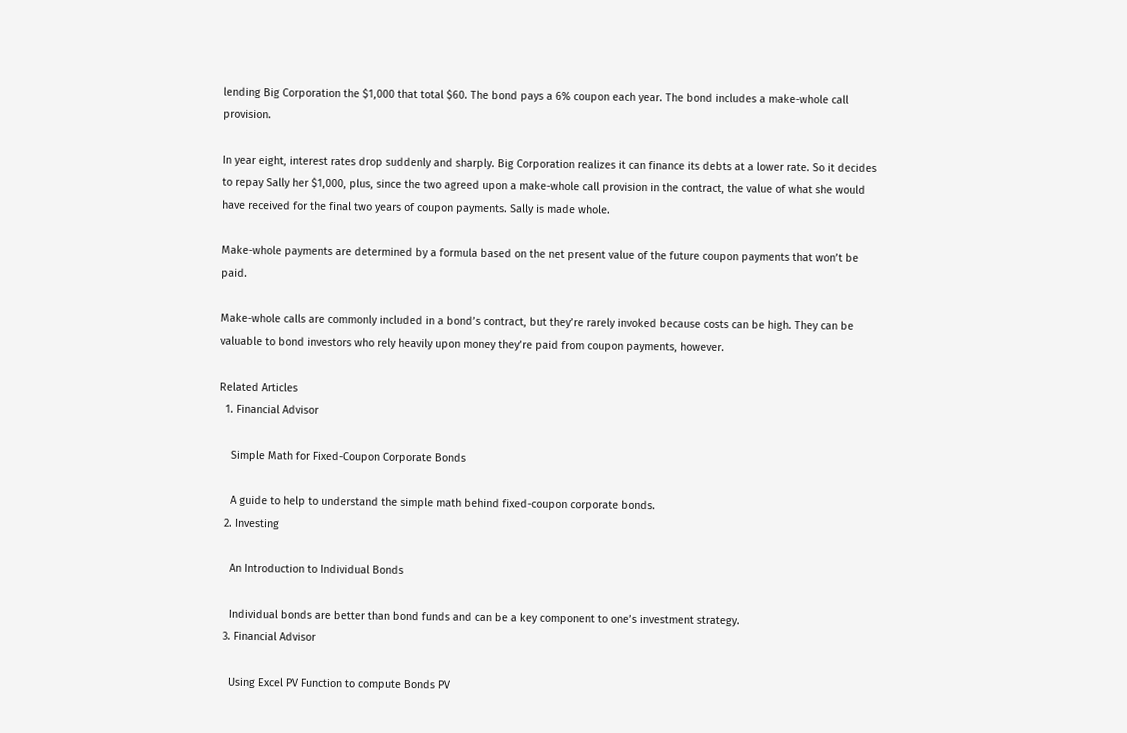lending Big Corporation the $1,000 that total $60. The bond pays a 6% coupon each year. The bond includes a make-whole call provision.

In year eight, interest rates drop suddenly and sharply. Big Corporation realizes it can finance its debts at a lower rate. So it decides to repay Sally her $1,000, plus, since the two agreed upon a make-whole call provision in the contract, the value of what she would have received for the final two years of coupon payments. Sally is made whole.

Make-whole payments are determined by a formula based on the net present value of the future coupon payments that won’t be paid.

Make-whole calls are commonly included in a bond’s contract, but they’re rarely invoked because costs can be high. They can be valuable to bond investors who rely heavily upon money they’re paid from coupon payments, however.

Related Articles
  1. Financial Advisor

    Simple Math for Fixed-Coupon Corporate Bonds

    A guide to help to understand the simple math behind fixed-coupon corporate bonds.
  2. Investing

    An Introduction to Individual Bonds

    Individual bonds are better than bond funds and can be a key component to one’s investment strategy.
  3. Financial Advisor

    Using Excel PV Function to compute Bonds PV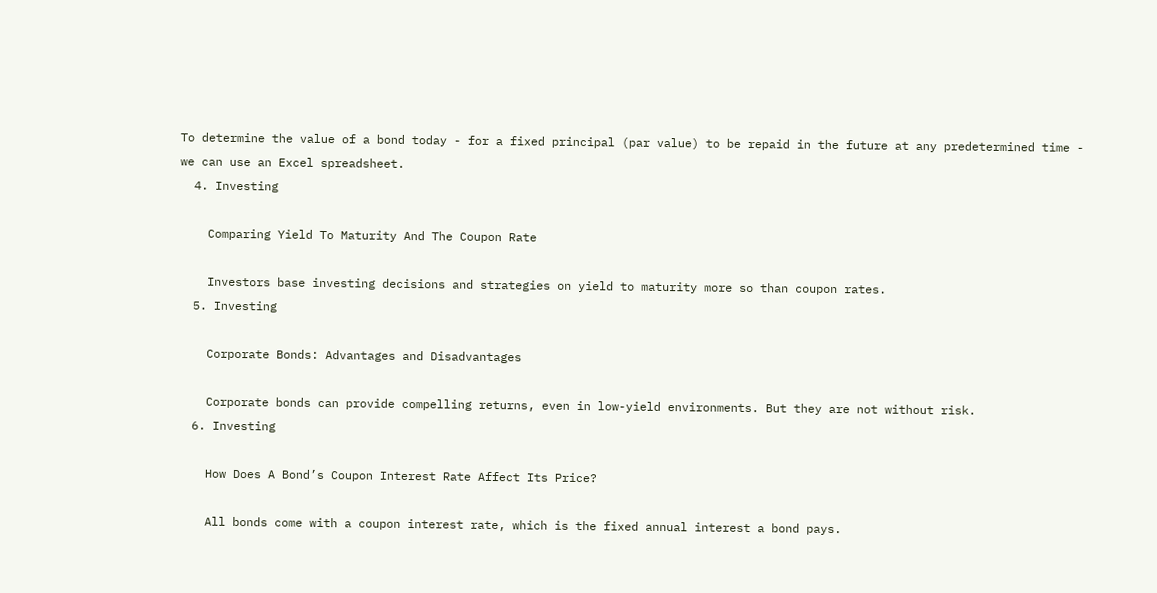To determine the value of a bond today - for a fixed principal (par value) to be repaid in the future at any predetermined time - we can use an Excel spreadsheet.
  4. Investing

    Comparing Yield To Maturity And The Coupon Rate

    Investors base investing decisions and strategies on yield to maturity more so than coupon rates.
  5. Investing

    Corporate Bonds: Advantages and Disadvantages

    Corporate bonds can provide compelling returns, even in low-yield environments. But they are not without risk.
  6. Investing

    How Does A Bond’s Coupon Interest Rate Affect Its Price?

    All bonds come with a coupon interest rate, which is the fixed annual interest a bond pays.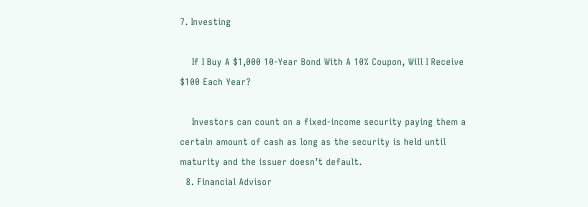7. Investing

    If I Buy A $1,000 10-Year Bond With A 10% Coupon, Will I Receive $100 Each Year?

    Investors can count on a fixed-income security paying them a certain amount of cash as long as the security is held until maturity and the issuer doesn’t default.
  8. Financial Advisor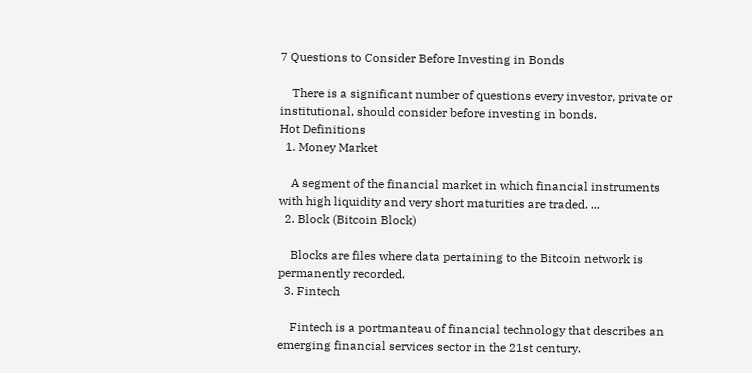7 Questions to Consider Before Investing in Bonds

    There is a significant number of questions every investor, private or institutional, should consider before investing in bonds.
Hot Definitions
  1. Money Market

    A segment of the financial market in which financial instruments with high liquidity and very short maturities are traded. ...
  2. Block (Bitcoin Block)

    Blocks are files where data pertaining to the Bitcoin network is permanently recorded.
  3. Fintech

    Fintech is a portmanteau of financial technology that describes an emerging financial services sector in the 21st century.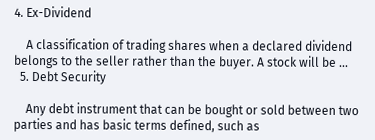4. Ex-Dividend

    A classification of trading shares when a declared dividend belongs to the seller rather than the buyer. A stock will be ...
  5. Debt Security

    Any debt instrument that can be bought or sold between two parties and has basic terms defined, such as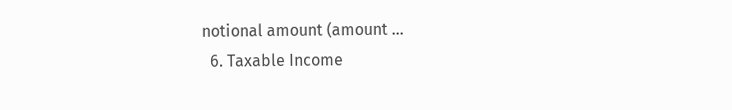notional amount (amount ...
  6. Taxable Income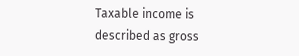Taxable income is described as gross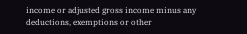income or adjusted gross income minus any deductions, exemptions or other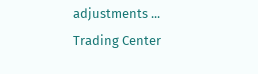adjustments ...
Trading Center